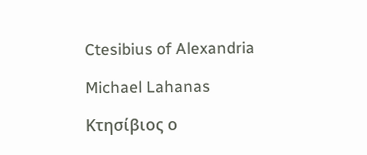Ctesibius of Alexandria

Michael Lahanas

Κτησίβιος ο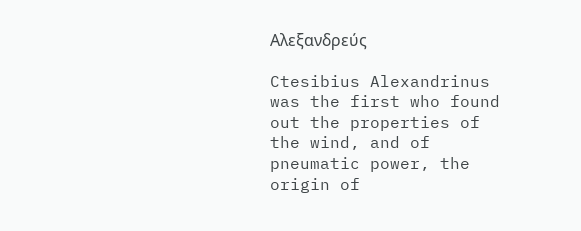Αλεξανδρεύς

Ctesibius Alexandrinus was the first who found out the properties of the wind, and of pneumatic power, the origin of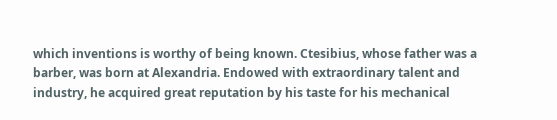which inventions is worthy of being known. Ctesibius, whose father was a barber, was born at Alexandria. Endowed with extraordinary talent and industry, he acquired great reputation by his taste for his mechanical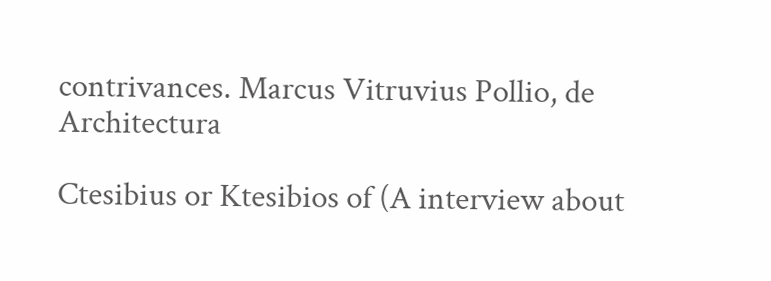contrivances. Marcus Vitruvius Pollio, de Architectura

Ctesibius or Ktesibios of (A interview about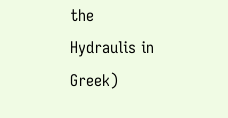the Hydraulis in Greek)